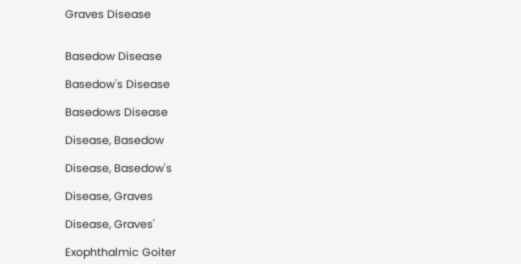Graves Disease


Basedow Disease

Basedow's Disease

Basedows Disease

Disease, Basedow

Disease, Basedow's

Disease, Graves

Disease, Graves'

Exophthalmic Goiter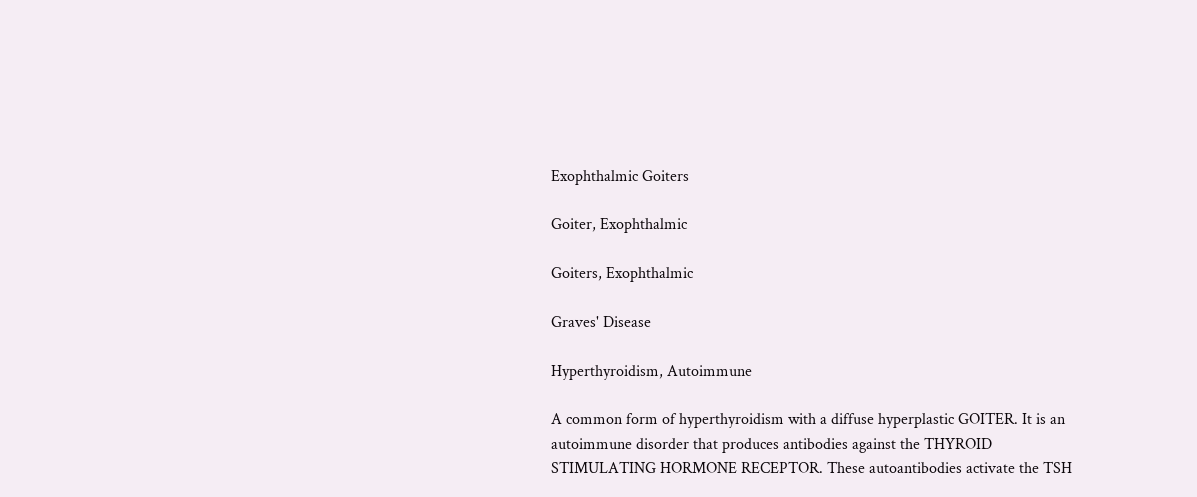Exophthalmic Goiters

Goiter, Exophthalmic

Goiters, Exophthalmic

Graves' Disease

Hyperthyroidism, Autoimmune

A common form of hyperthyroidism with a diffuse hyperplastic GOITER. It is an autoimmune disorder that produces antibodies against the THYROID STIMULATING HORMONE RECEPTOR. These autoantibodies activate the TSH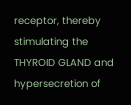receptor, thereby stimulating the THYROID GLAND and hypersecretion of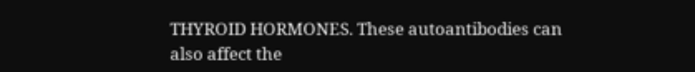THYROID HORMONES. These autoantibodies can also affect the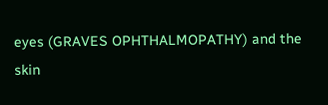eyes (GRAVES OPHTHALMOPATHY) and the skin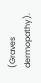(Graves dermopathy).